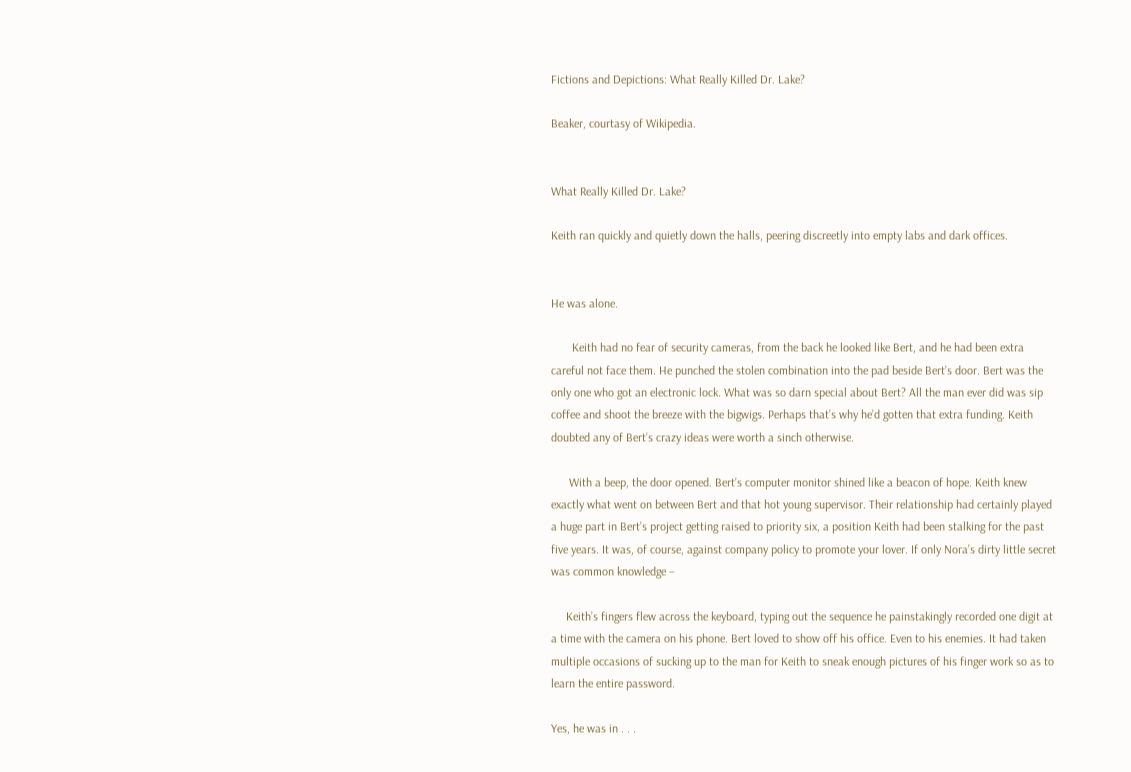Fictions and Depictions: What Really Killed Dr. Lake?

Beaker, courtasy of Wikipedia.


What Really Killed Dr. Lake?

Keith ran quickly and quietly down the halls, peering discreetly into empty labs and dark offices.


He was alone.

       Keith had no fear of security cameras, from the back he looked like Bert, and he had been extra careful not face them. He punched the stolen combination into the pad beside Bert’s door. Bert was the only one who got an electronic lock. What was so darn special about Bert? All the man ever did was sip coffee and shoot the breeze with the bigwigs. Perhaps that’s why he’d gotten that extra funding. Keith doubted any of Bert’s crazy ideas were worth a sinch otherwise.

      With a beep, the door opened. Bert’s computer monitor shined like a beacon of hope. Keith knew exactly what went on between Bert and that hot young supervisor. Their relationship had certainly played a huge part in Bert’s project getting raised to priority six, a position Keith had been stalking for the past five years. It was, of course, against company policy to promote your lover. If only Nora’s dirty little secret was common knowledge –

     Keith’s fingers flew across the keyboard, typing out the sequence he painstakingly recorded one digit at a time with the camera on his phone. Bert loved to show off his office. Even to his enemies. It had taken multiple occasions of sucking up to the man for Keith to sneak enough pictures of his finger work so as to learn the entire password.

Yes, he was in . . .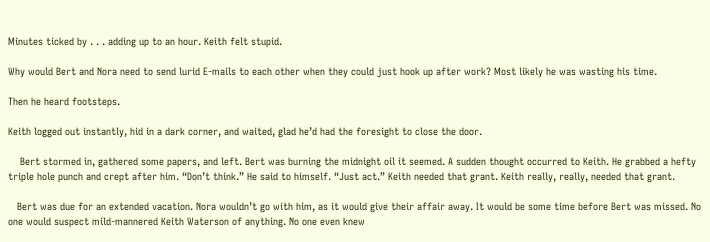Minutes ticked by . . . adding up to an hour. Keith felt stupid.

Why would Bert and Nora need to send lurid E-mails to each other when they could just hook up after work? Most likely he was wasting his time.

Then he heard footsteps.

Keith logged out instantly, hid in a dark corner, and waited, glad he’d had the foresight to close the door.

    Bert stormed in, gathered some papers, and left. Bert was burning the midnight oil it seemed. A sudden thought occurred to Keith. He grabbed a hefty triple hole punch and crept after him. “Don’t think.” He said to himself. “Just act.” Keith needed that grant. Keith really, really, needed that grant.

   Bert was due for an extended vacation. Nora wouldn’t go with him, as it would give their affair away. It would be some time before Bert was missed. No one would suspect mild-mannered Keith Waterson of anything. No one even knew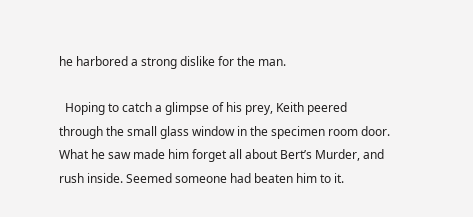he harbored a strong dislike for the man.

  Hoping to catch a glimpse of his prey, Keith peered through the small glass window in the specimen room door. What he saw made him forget all about Bert’s Murder, and rush inside. Seemed someone had beaten him to it.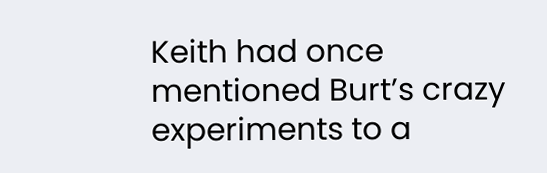Keith had once mentioned Burt’s crazy experiments to a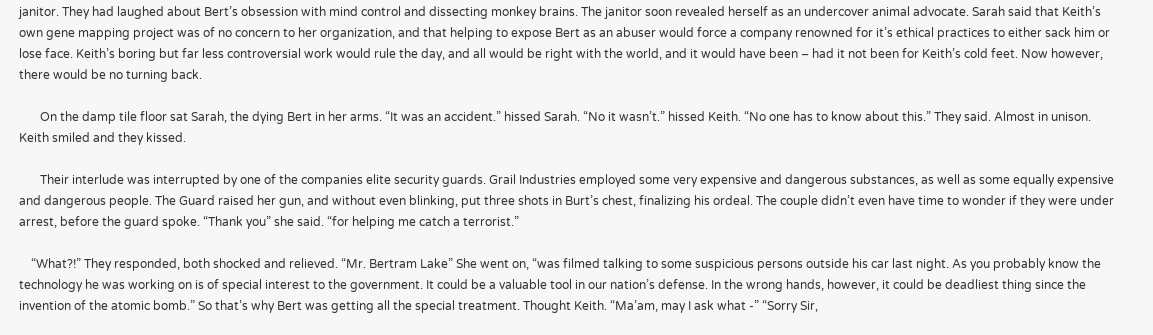janitor. They had laughed about Bert’s obsession with mind control and dissecting monkey brains. The janitor soon revealed herself as an undercover animal advocate. Sarah said that Keith’s own gene mapping project was of no concern to her organization, and that helping to expose Bert as an abuser would force a company renowned for it’s ethical practices to either sack him or lose face. Keith’s boring but far less controversial work would rule the day, and all would be right with the world, and it would have been – had it not been for Keith’s cold feet. Now however, there would be no turning back.

       On the damp tile floor sat Sarah, the dying Bert in her arms. “It was an accident.” hissed Sarah. “No it wasn’t.” hissed Keith. “No one has to know about this.” They said. Almost in unison. Keith smiled and they kissed.

       Their interlude was interrupted by one of the companies elite security guards. Grail Industries employed some very expensive and dangerous substances, as well as some equally expensive and dangerous people. The Guard raised her gun, and without even blinking, put three shots in Burt’s chest, finalizing his ordeal. The couple didn’t even have time to wonder if they were under arrest, before the guard spoke. “Thank you” she said. “for helping me catch a terrorist.”

    “What?!” They responded, both shocked and relieved. “Mr. Bertram Lake” She went on, “was filmed talking to some suspicious persons outside his car last night. As you probably know the technology he was working on is of special interest to the government. It could be a valuable tool in our nation’s defense. In the wrong hands, however, it could be deadliest thing since the invention of the atomic bomb.” So that’s why Bert was getting all the special treatment. Thought Keith. “Ma’am, may I ask what -” “Sorry Sir,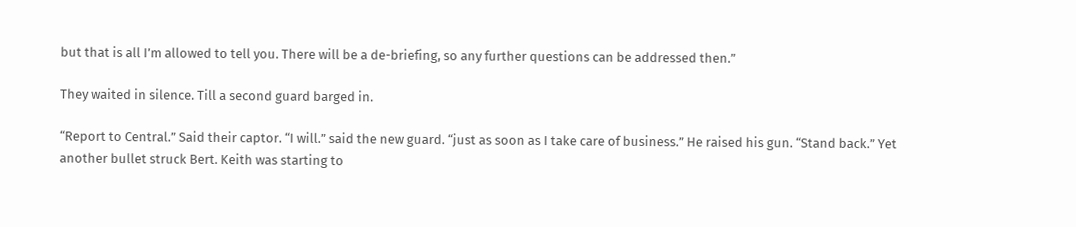but that is all I’m allowed to tell you. There will be a de-briefing, so any further questions can be addressed then.”

They waited in silence. Till a second guard barged in.

“Report to Central.” Said their captor. “I will.” said the new guard. “just as soon as I take care of business.” He raised his gun. “Stand back.” Yet another bullet struck Bert. Keith was starting to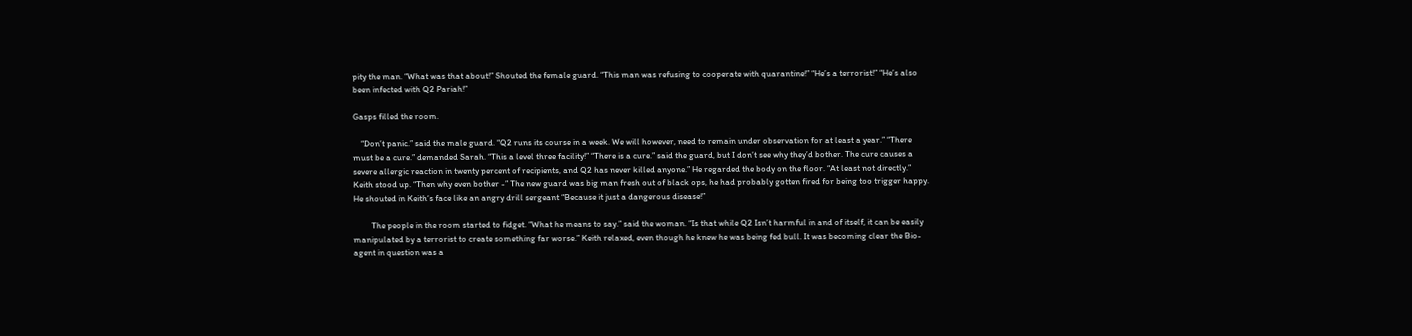pity the man. “What was that about!” Shouted the female guard. “This man was refusing to cooperate with quarantine!” “He’s a terrorist!” “He’s also been infected with Q2 Pariah!”

Gasps filled the room.

    “Don’t panic.” said the male guard. “Q2 runs its course in a week. We will however, need to remain under observation for at least a year.” “There must be a cure.” demanded Sarah. “This a level three facility!” “There is a cure.” said the guard, but I don’t see why they’d bother. The cure causes a severe allergic reaction in twenty percent of recipients, and Q2 has never killed anyone.” He regarded the body on the floor. “At least not directly.” Keith stood up. “Then why even bother -” The new guard was big man fresh out of black ops, he had probably gotten fired for being too trigger happy. He shouted in Keith‘s face like an angry drill sergeant “Because it just a dangerous disease!”

         The people in the room started to fidget. “What he means to say.” said the woman. “Is that while Q2 Isn’t harmful in and of itself, it can be easily manipulated by a terrorist to create something far worse.” Keith relaxed, even though he knew he was being fed bull. It was becoming clear the Bio-agent in question was a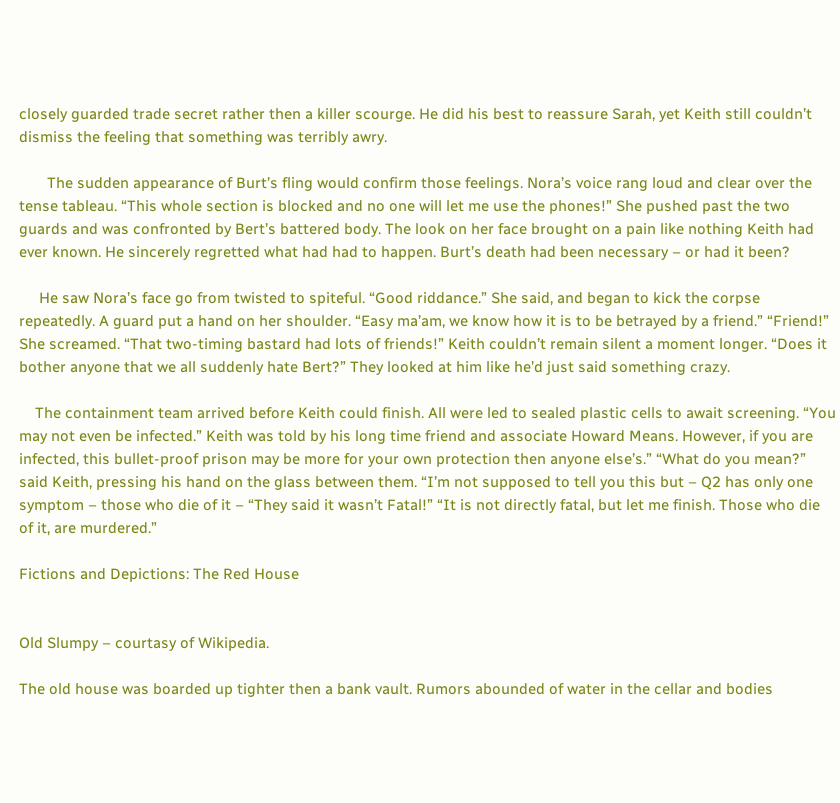closely guarded trade secret rather then a killer scourge. He did his best to reassure Sarah, yet Keith still couldn’t dismiss the feeling that something was terribly awry.

       The sudden appearance of Burt’s fling would confirm those feelings. Nora’s voice rang loud and clear over the tense tableau. “This whole section is blocked and no one will let me use the phones!” She pushed past the two guards and was confronted by Bert’s battered body. The look on her face brought on a pain like nothing Keith had ever known. He sincerely regretted what had had to happen. Burt’s death had been necessary – or had it been?

     He saw Nora’s face go from twisted to spiteful. “Good riddance.” She said, and began to kick the corpse repeatedly. A guard put a hand on her shoulder. “Easy ma’am, we know how it is to be betrayed by a friend.” “Friend!” She screamed. “That two-timing bastard had lots of friends!” Keith couldn’t remain silent a moment longer. “Does it bother anyone that we all suddenly hate Bert?” They looked at him like he’d just said something crazy.

    The containment team arrived before Keith could finish. All were led to sealed plastic cells to await screening. “You may not even be infected.” Keith was told by his long time friend and associate Howard Means. However, if you are infected, this bullet-proof prison may be more for your own protection then anyone else’s.” “What do you mean?” said Keith, pressing his hand on the glass between them. “I’m not supposed to tell you this but – Q2 has only one symptom – those who die of it – “They said it wasn’t Fatal!” “It is not directly fatal, but let me finish. Those who die of it, are murdered.”

Fictions and Depictions: The Red House


Old Slumpy – courtasy of Wikipedia.

The old house was boarded up tighter then a bank vault. Rumors abounded of water in the cellar and bodies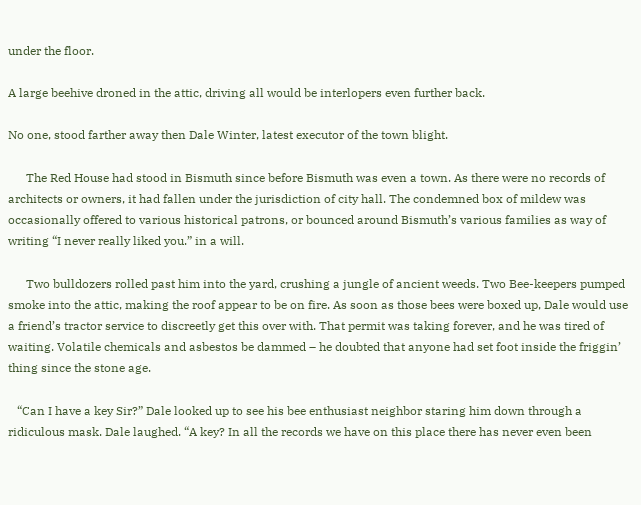under the floor.

A large beehive droned in the attic, driving all would be interlopers even further back.

No one, stood farther away then Dale Winter, latest executor of the town blight.

      The Red House had stood in Bismuth since before Bismuth was even a town. As there were no records of architects or owners, it had fallen under the jurisdiction of city hall. The condemned box of mildew was occasionally offered to various historical patrons, or bounced around Bismuth’s various families as way of writing “I never really liked you.” in a will.

      Two bulldozers rolled past him into the yard, crushing a jungle of ancient weeds. Two Bee-keepers pumped smoke into the attic, making the roof appear to be on fire. As soon as those bees were boxed up, Dale would use a friend’s tractor service to discreetly get this over with. That permit was taking forever, and he was tired of waiting. Volatile chemicals and asbestos be dammed – he doubted that anyone had set foot inside the friggin’ thing since the stone age.

   “Can I have a key Sir?” Dale looked up to see his bee enthusiast neighbor staring him down through a ridiculous mask. Dale laughed. “A key? In all the records we have on this place there has never even been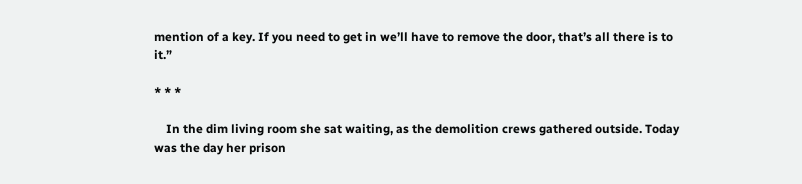mention of a key. If you need to get in we’ll have to remove the door, that’s all there is to it.”

* * *

    In the dim living room she sat waiting, as the demolition crews gathered outside. Today was the day her prison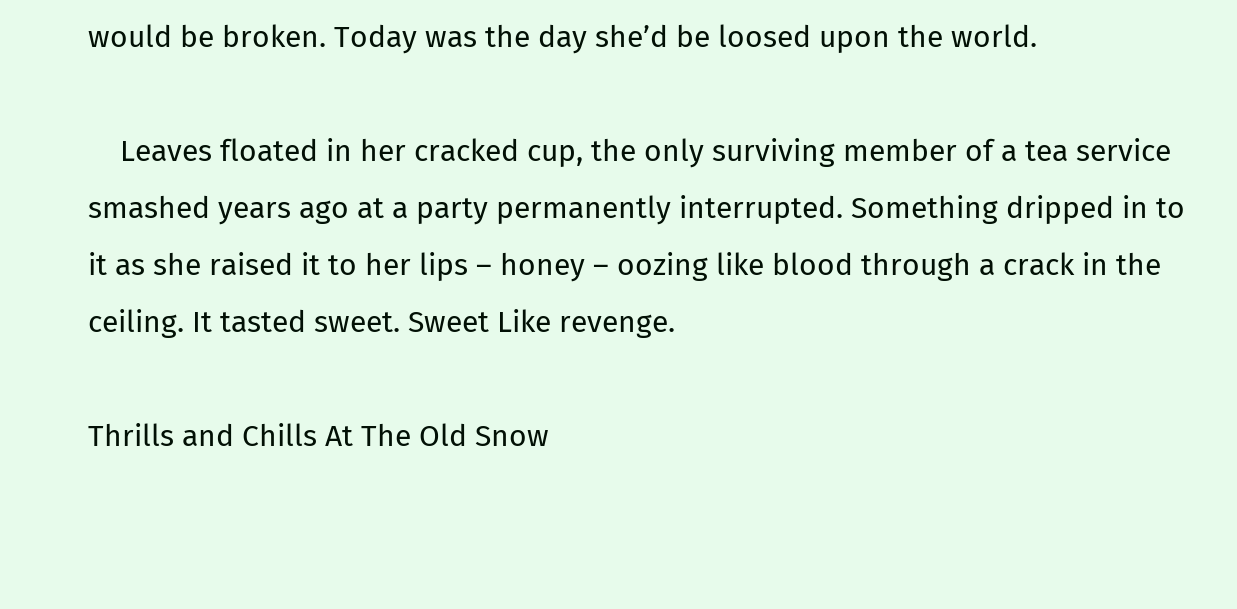would be broken. Today was the day she’d be loosed upon the world.

    Leaves floated in her cracked cup, the only surviving member of a tea service smashed years ago at a party permanently interrupted. Something dripped in to it as she raised it to her lips – honey – oozing like blood through a crack in the ceiling. It tasted sweet. Sweet Like revenge.

Thrills and Chills At The Old Snow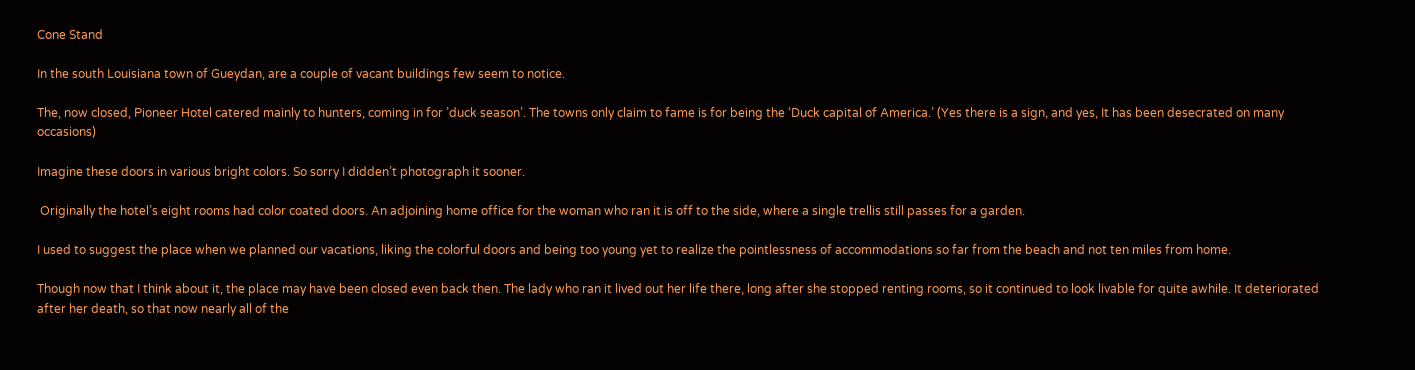Cone Stand

In the south Louisiana town of Gueydan, are a couple of vacant buildings few seem to notice.

The, now closed, Pioneer Hotel catered mainly to hunters, coming in for ’duck season’. The towns only claim to fame is for being the ‘Duck capital of America.’ (Yes there is a sign, and yes, It has been desecrated on many occasions)

Imagine these doors in various bright colors. So sorry I didden’t photograph it sooner.

 Originally the hotel’s eight rooms had color coated doors. An adjoining home office for the woman who ran it is off to the side, where a single trellis still passes for a garden.

I used to suggest the place when we planned our vacations, liking the colorful doors and being too young yet to realize the pointlessness of accommodations so far from the beach and not ten miles from home.

Though now that I think about it, the place may have been closed even back then. The lady who ran it lived out her life there, long after she stopped renting rooms, so it continued to look livable for quite awhile. It deteriorated after her death, so that now nearly all of the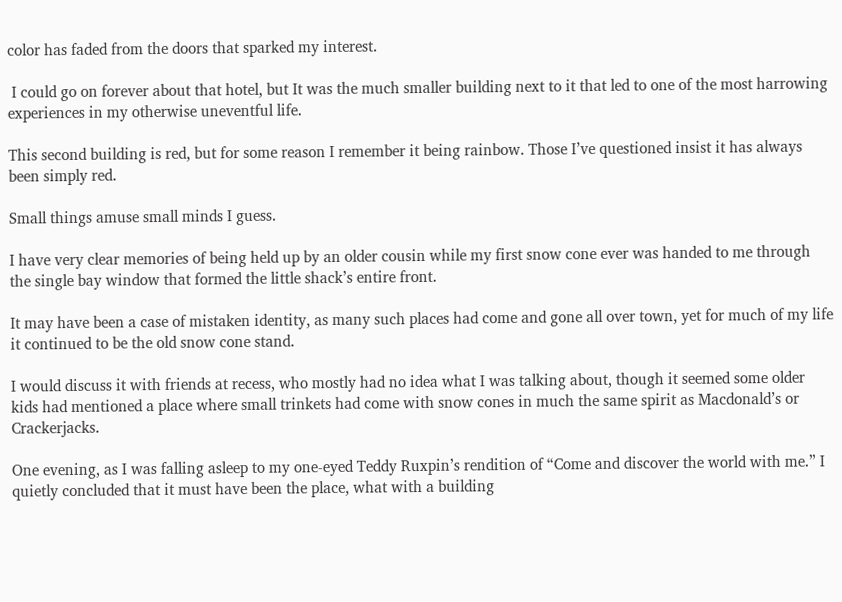color has faded from the doors that sparked my interest.

 I could go on forever about that hotel, but It was the much smaller building next to it that led to one of the most harrowing experiences in my otherwise uneventful life.

This second building is red, but for some reason I remember it being rainbow. Those I’ve questioned insist it has always been simply red.

Small things amuse small minds I guess.

I have very clear memories of being held up by an older cousin while my first snow cone ever was handed to me through the single bay window that formed the little shack’s entire front.

It may have been a case of mistaken identity, as many such places had come and gone all over town, yet for much of my life it continued to be the old snow cone stand.

I would discuss it with friends at recess, who mostly had no idea what I was talking about, though it seemed some older kids had mentioned a place where small trinkets had come with snow cones in much the same spirit as Macdonald’s or Crackerjacks.

One evening, as I was falling asleep to my one-eyed Teddy Ruxpin’s rendition of “Come and discover the world with me.” I quietly concluded that it must have been the place, what with a building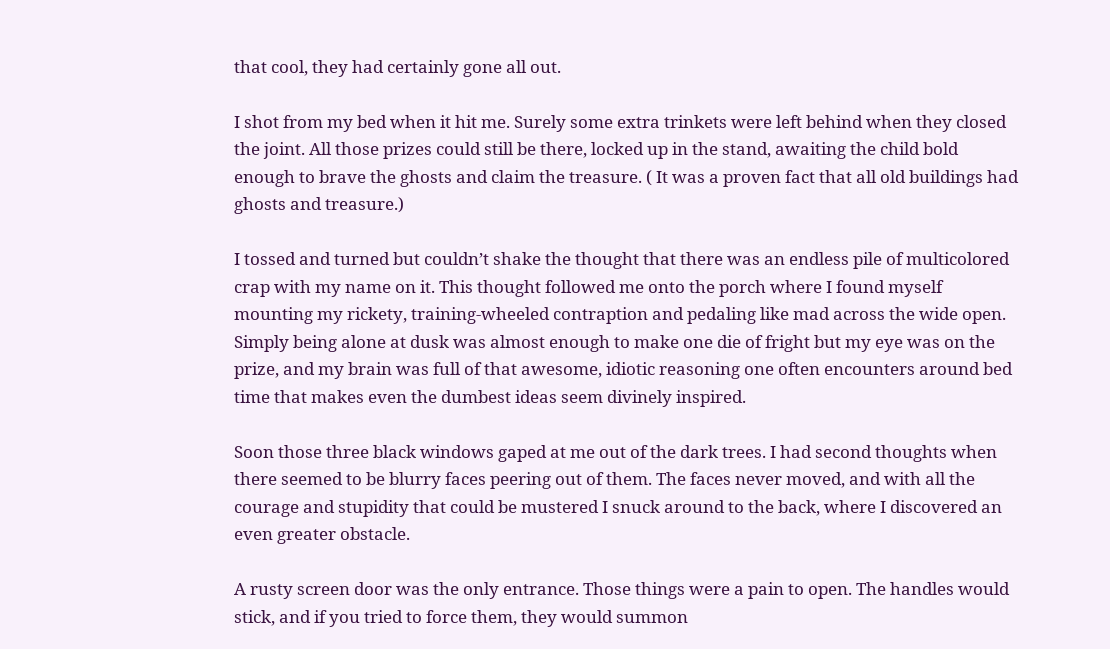that cool, they had certainly gone all out.

I shot from my bed when it hit me. Surely some extra trinkets were left behind when they closed the joint. All those prizes could still be there, locked up in the stand, awaiting the child bold enough to brave the ghosts and claim the treasure. ( It was a proven fact that all old buildings had ghosts and treasure.)

I tossed and turned but couldn’t shake the thought that there was an endless pile of multicolored crap with my name on it. This thought followed me onto the porch where I found myself mounting my rickety, training-wheeled contraption and pedaling like mad across the wide open. Simply being alone at dusk was almost enough to make one die of fright but my eye was on the prize, and my brain was full of that awesome, idiotic reasoning one often encounters around bed time that makes even the dumbest ideas seem divinely inspired.

Soon those three black windows gaped at me out of the dark trees. I had second thoughts when there seemed to be blurry faces peering out of them. The faces never moved, and with all the courage and stupidity that could be mustered I snuck around to the back, where I discovered an even greater obstacle.

A rusty screen door was the only entrance. Those things were a pain to open. The handles would stick, and if you tried to force them, they would summon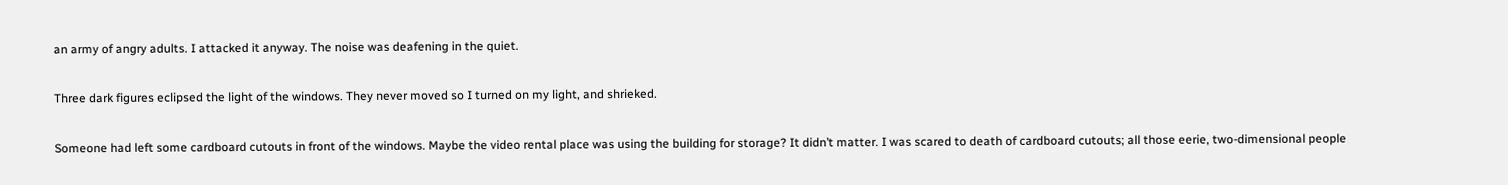an army of angry adults. I attacked it anyway. The noise was deafening in the quiet.

Three dark figures eclipsed the light of the windows. They never moved so I turned on my light, and shrieked.

Someone had left some cardboard cutouts in front of the windows. Maybe the video rental place was using the building for storage? It didn’t matter. I was scared to death of cardboard cutouts; all those eerie, two-dimensional people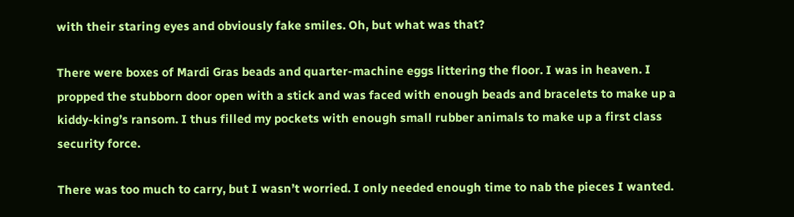with their staring eyes and obviously fake smiles. Oh, but what was that?

There were boxes of Mardi Gras beads and quarter-machine eggs littering the floor. I was in heaven. I propped the stubborn door open with a stick and was faced with enough beads and bracelets to make up a kiddy-king’s ransom. I thus filled my pockets with enough small rubber animals to make up a first class security force.

There was too much to carry, but I wasn’t worried. I only needed enough time to nab the pieces I wanted.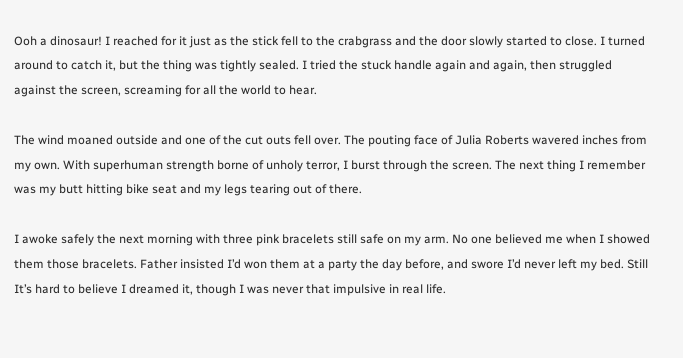Ooh a dinosaur! I reached for it just as the stick fell to the crabgrass and the door slowly started to close. I turned around to catch it, but the thing was tightly sealed. I tried the stuck handle again and again, then struggled against the screen, screaming for all the world to hear.

The wind moaned outside and one of the cut outs fell over. The pouting face of Julia Roberts wavered inches from my own. With superhuman strength borne of unholy terror, I burst through the screen. The next thing I remember was my butt hitting bike seat and my legs tearing out of there.

I awoke safely the next morning with three pink bracelets still safe on my arm. No one believed me when I showed them those bracelets. Father insisted I’d won them at a party the day before, and swore I’d never left my bed. Still It’s hard to believe I dreamed it, though I was never that impulsive in real life.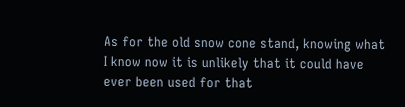As for the old snow cone stand, knowing what I know now it is unlikely that it could have ever been used for that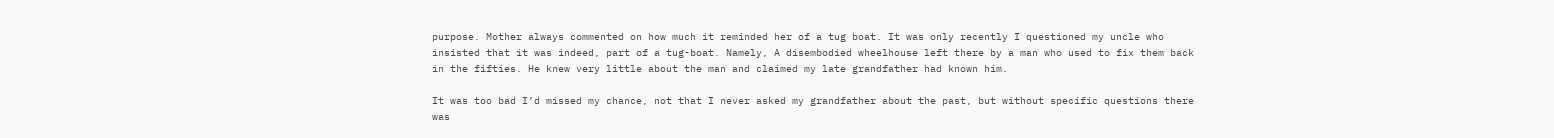purpose. Mother always commented on how much it reminded her of a tug boat. It was only recently I questioned my uncle who insisted that it was indeed, part of a tug-boat. Namely, A disembodied wheelhouse left there by a man who used to fix them back in the fifties. He knew very little about the man and claimed my late grandfather had known him.

It was too bad I’d missed my chance, not that I never asked my grandfather about the past, but without specific questions there was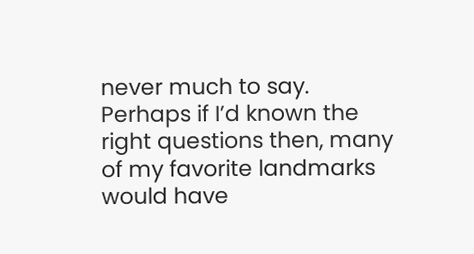never much to say. Perhaps if I’d known the right questions then, many of my favorite landmarks would have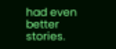had even better stories.